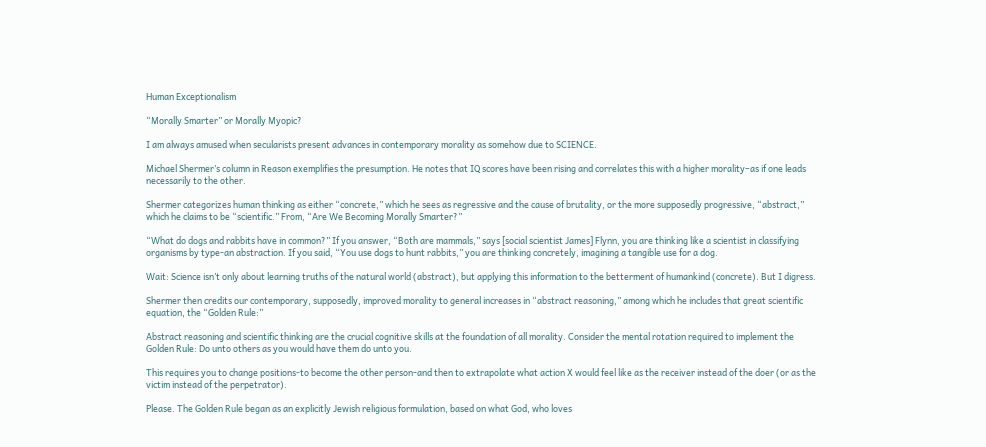Human Exceptionalism

“Morally Smarter” or Morally Myopic?

I am always amused when secularists present advances in contemporary morality as somehow due to SCIENCE.

Michael Shermer’s column in Reason exemplifies the presumption. He notes that IQ scores have been rising and correlates this with a higher morality–as if one leads necessarily to the other.

Shermer categorizes human thinking as either “concrete,” which he sees as regressive and the cause of brutality, or the more supposedly progressive, “abstract,” which he claims to be “scientific.” From, “Are We Becoming Morally Smarter?”

“What do dogs and rabbits have in common?” If you answer, “Both are mammals,” says [social scientist James] Flynn, you are thinking like a scientist in classifying organisms by type-an abstraction. If you said, “You use dogs to hunt rabbits,” you are thinking concretely, imagining a tangible use for a dog.

Wait: Science isn’t only about learning truths of the natural world (abstract), but applying this information to the betterment of humankind (concrete). But I digress.

Shermer then credits our contemporary, supposedly, improved morality to general increases in “abstract reasoning,” among which he includes that great scientific equation, the “Golden Rule:”

Abstract reasoning and scientific thinking are the crucial cognitive skills at the foundation of all morality. Consider the mental rotation required to implement the Golden Rule: Do unto others as you would have them do unto you.

This requires you to change positions-to become the other person-and then to extrapolate what action X would feel like as the receiver instead of the doer (or as the victim instead of the perpetrator).

Please. The Golden Rule began as an explicitly Jewish religious formulation, based on what God, who loves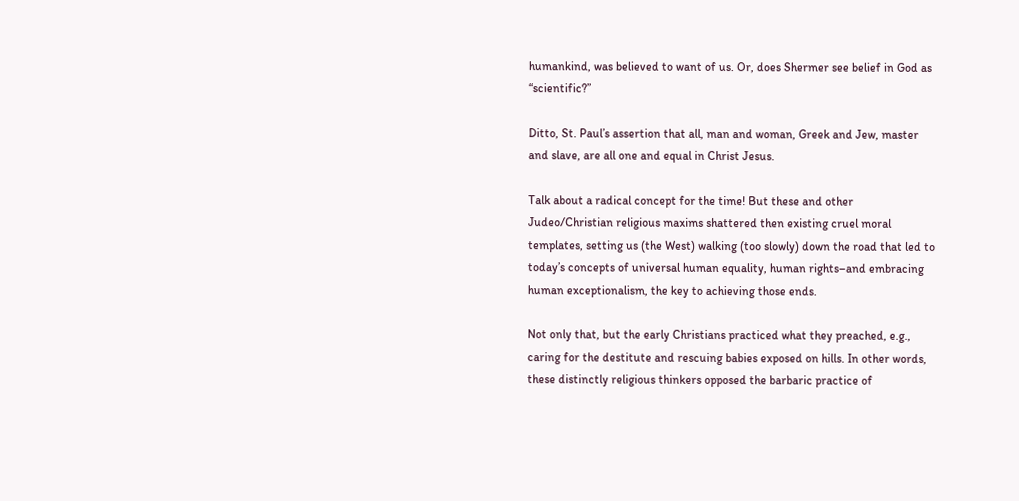humankind, was believed to want of us. Or, does Shermer see belief in God as “scientific?”

Ditto, St. Paul’s assertion that all, man and woman, Greek and Jew, master and slave, are all one and equal in Christ Jesus.

Talk about a radical concept for the time! But these and other Judeo/Christian religious maxims shattered then existing cruel moral templates, setting us (the West) walking (too slowly) down the road that led to today’s concepts of universal human equality, human rights–and embracing human exceptionalism, the key to achieving those ends.

Not only that, but the early Christians practiced what they preached, e.g., caring for the destitute and rescuing babies exposed on hills. In other words, these distinctly religious thinkers opposed the barbaric practice of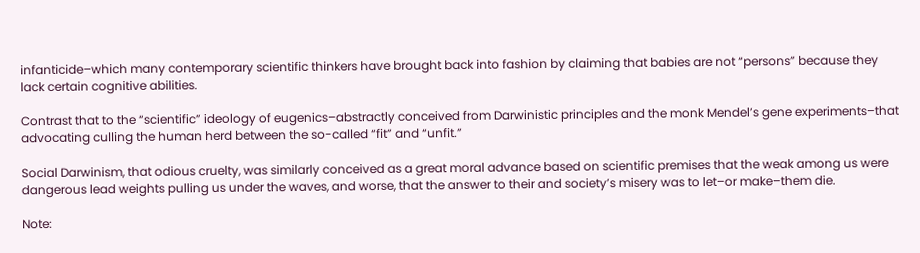infanticide–which many contemporary scientific thinkers have brought back into fashion by claiming that babies are not “persons” because they lack certain cognitive abilities.

Contrast that to the “scientific” ideology of eugenics–abstractly conceived from Darwinistic principles and the monk Mendel’s gene experiments–that advocating culling the human herd between the so-called “fit” and “unfit.”

Social Darwinism, that odious cruelty, was similarly conceived as a great moral advance based on scientific premises that the weak among us were dangerous lead weights pulling us under the waves, and worse, that the answer to their and society’s misery was to let–or make–them die.

Note: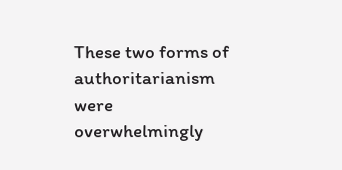These two forms of authoritarianism were overwhelmingly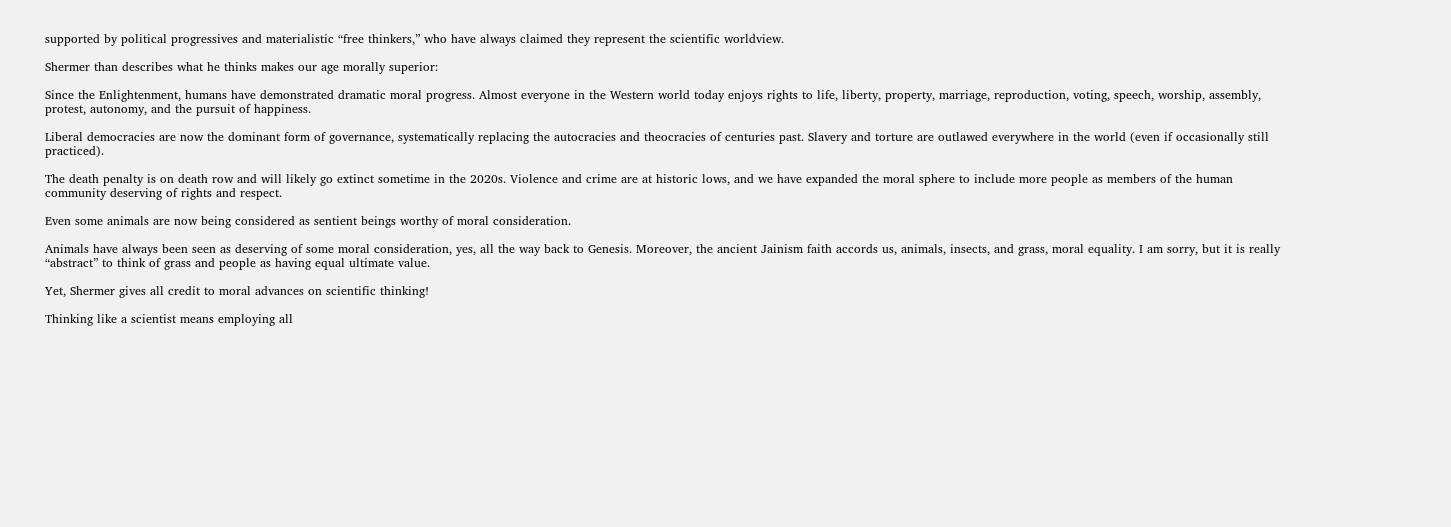supported by political progressives and materialistic “free thinkers,” who have always claimed they represent the scientific worldview.

Shermer than describes what he thinks makes our age morally superior:

Since the Enlightenment, humans have demonstrated dramatic moral progress. Almost everyone in the Western world today enjoys rights to life, liberty, property, marriage, reproduction, voting, speech, worship, assembly, protest, autonomy, and the pursuit of happiness.

Liberal democracies are now the dominant form of governance, systematically replacing the autocracies and theocracies of centuries past. Slavery and torture are outlawed everywhere in the world (even if occasionally still practiced).

The death penalty is on death row and will likely go extinct sometime in the 2020s. Violence and crime are at historic lows, and we have expanded the moral sphere to include more people as members of the human community deserving of rights and respect.

Even some animals are now being considered as sentient beings worthy of moral consideration.

Animals have always been seen as deserving of some moral consideration, yes, all the way back to Genesis. Moreover, the ancient Jainism faith accords us, animals, insects, and grass, moral equality. I am sorry, but it is really “abstract” to think of grass and people as having equal ultimate value.

Yet, Shermer gives all credit to moral advances on scientific thinking!

Thinking like a scientist means employing all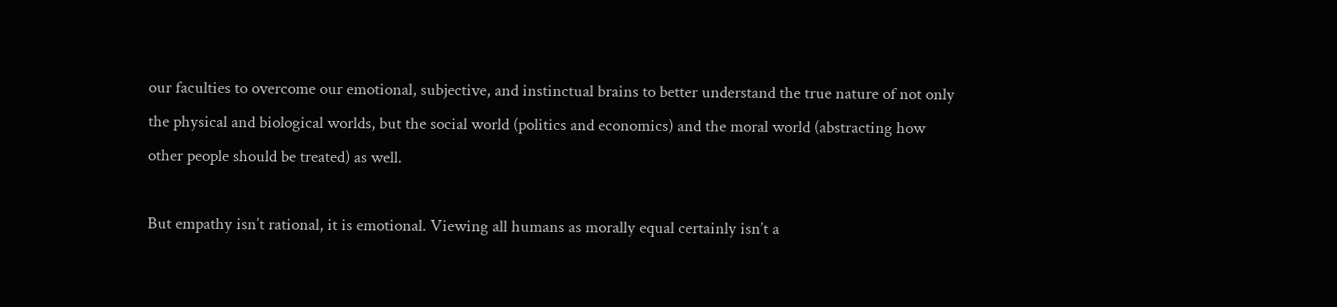our faculties to overcome our emotional, subjective, and instinctual brains to better understand the true nature of not only the physical and biological worlds, but the social world (politics and economics) and the moral world (abstracting how other people should be treated) as well.

But empathy isn’t rational, it is emotional. Viewing all humans as morally equal certainly isn’t a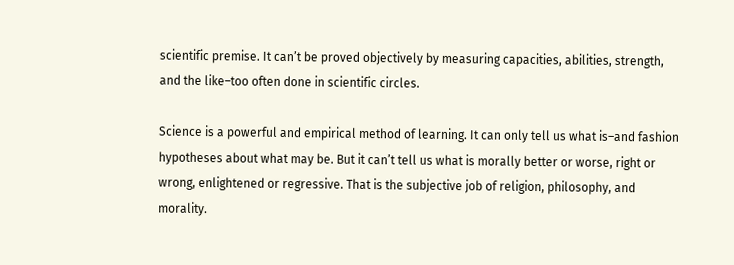scientific premise. It can’t be proved objectively by measuring capacities, abilities, strength, and the like–too often done in scientific circles.

Science is a powerful and empirical method of learning. It can only tell us what is–and fashion hypotheses about what may be. But it can’t tell us what is morally better or worse, right or wrong, enlightened or regressive. That is the subjective job of religion, philosophy, and morality.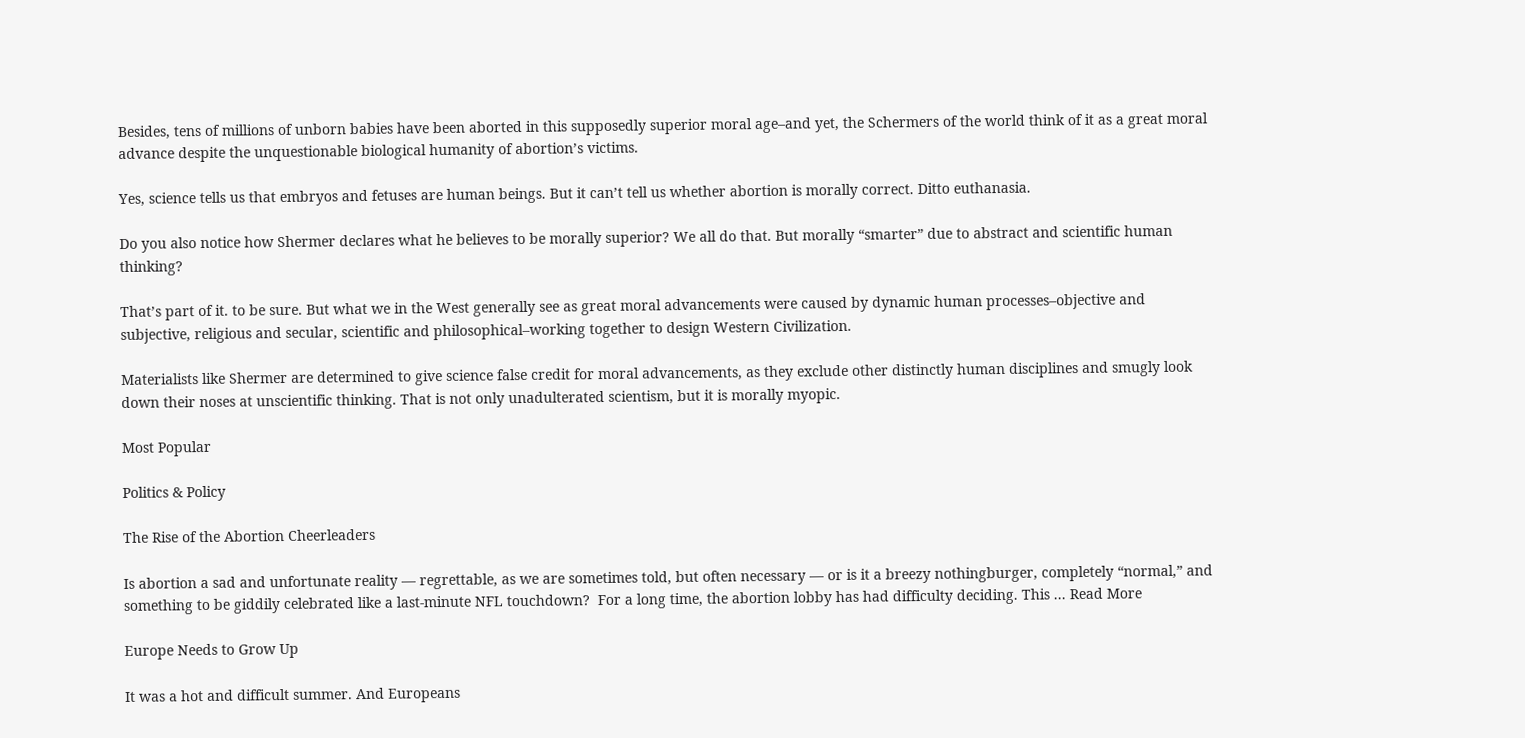Besides, tens of millions of unborn babies have been aborted in this supposedly superior moral age–and yet, the Schermers of the world think of it as a great moral advance despite the unquestionable biological humanity of abortion’s victims.

Yes, science tells us that embryos and fetuses are human beings. But it can’t tell us whether abortion is morally correct. Ditto euthanasia.

Do you also notice how Shermer declares what he believes to be morally superior? We all do that. But morally “smarter” due to abstract and scientific human thinking?

That’s part of it. to be sure. But what we in the West generally see as great moral advancements were caused by dynamic human processes–objective and subjective, religious and secular, scientific and philosophical–working together to design Western Civilization.

Materialists like Shermer are determined to give science false credit for moral advancements, as they exclude other distinctly human disciplines and smugly look down their noses at unscientific thinking. That is not only unadulterated scientism, but it is morally myopic.

Most Popular

Politics & Policy

The Rise of the Abortion Cheerleaders

Is abortion a sad and unfortunate reality — regrettable, as we are sometimes told, but often necessary — or is it a breezy nothingburger, completely “normal,” and something to be giddily celebrated like a last-minute NFL touchdown?  For a long time, the abortion lobby has had difficulty deciding. This ... Read More

Europe Needs to Grow Up

It was a hot and difficult summer. And Europeans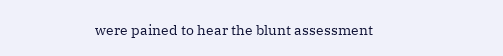were pained to hear the blunt assessment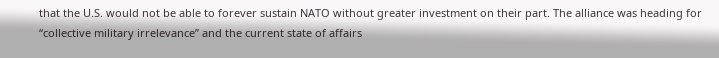that the U.S. would not be able to forever sustain NATO without greater investment on their part. The alliance was heading for “collective military irrelevance” and the current state of affairs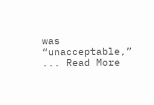was “unacceptable,” ... Read More